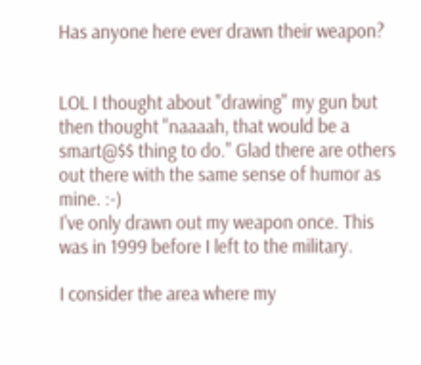Has anyone here ever drawn their weapon?


LOL I thought about "drawing" my gun but then thought "naaaah, that would be a smart@$$ thing to do." Glad there are others out there with the same sense of humor as mine. :-)
I've only drawn out my weapon once. This was in 1999 before I left to the military.

I consider the area where my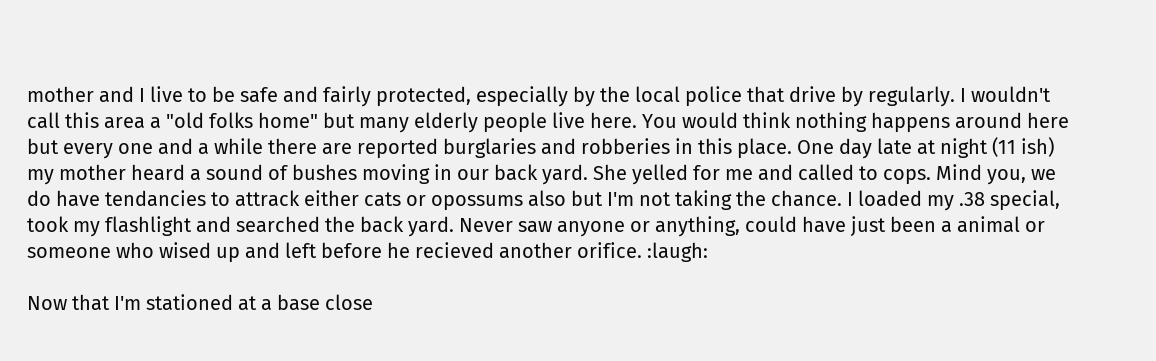mother and I live to be safe and fairly protected, especially by the local police that drive by regularly. I wouldn't call this area a "old folks home" but many elderly people live here. You would think nothing happens around here but every one and a while there are reported burglaries and robberies in this place. One day late at night (11 ish) my mother heard a sound of bushes moving in our back yard. She yelled for me and called to cops. Mind you, we do have tendancies to attrack either cats or opossums also but I'm not taking the chance. I loaded my .38 special, took my flashlight and searched the back yard. Never saw anyone or anything, could have just been a animal or someone who wised up and left before he recieved another orifice. :laugh:

Now that I'm stationed at a base close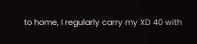to home, I regularly carry my XD 40 with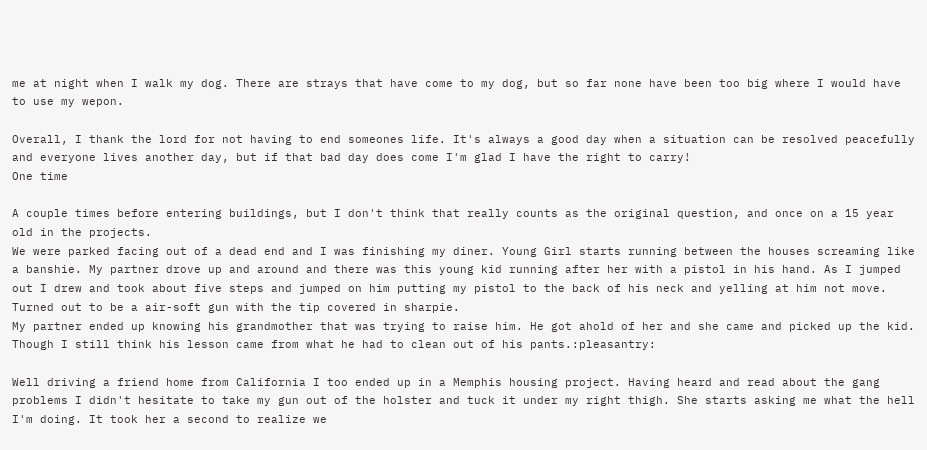me at night when I walk my dog. There are strays that have come to my dog, but so far none have been too big where I would have to use my wepon.

Overall, I thank the lord for not having to end someones life. It's always a good day when a situation can be resolved peacefully and everyone lives another day, but if that bad day does come I'm glad I have the right to carry!
One time

A couple times before entering buildings, but I don't think that really counts as the original question, and once on a 15 year old in the projects.
We were parked facing out of a dead end and I was finishing my diner. Young Girl starts running between the houses screaming like a banshie. My partner drove up and around and there was this young kid running after her with a pistol in his hand. As I jumped out I drew and took about five steps and jumped on him putting my pistol to the back of his neck and yelling at him not move. Turned out to be a air-soft gun with the tip covered in sharpie.
My partner ended up knowing his grandmother that was trying to raise him. He got ahold of her and she came and picked up the kid. Though I still think his lesson came from what he had to clean out of his pants.:pleasantry:

Well driving a friend home from California I too ended up in a Memphis housing project. Having heard and read about the gang problems I didn't hesitate to take my gun out of the holster and tuck it under my right thigh. She starts asking me what the hell I'm doing. It took her a second to realize we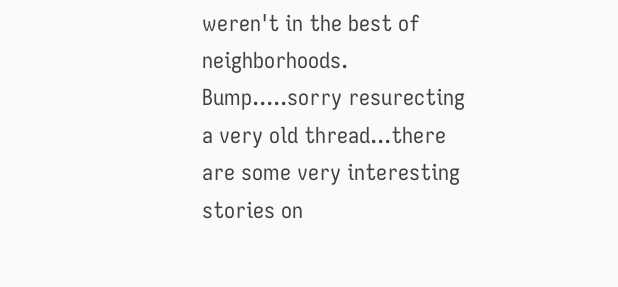weren't in the best of neighborhoods.
Bump.....sorry resurecting a very old thread...there are some very interesting stories on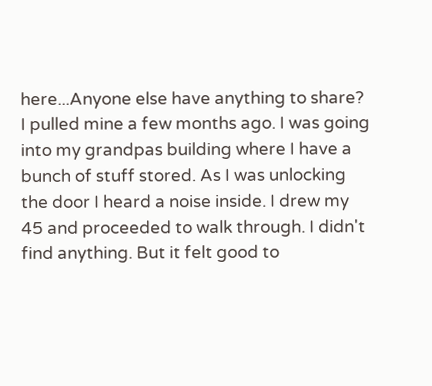here...Anyone else have anything to share?
I pulled mine a few months ago. I was going into my grandpas building where I have a bunch of stuff stored. As I was unlocking the door I heard a noise inside. I drew my 45 and proceeded to walk through. I didn't find anything. But it felt good to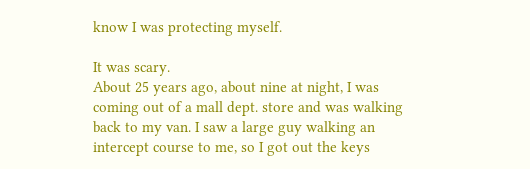know I was protecting myself.

It was scary.
About 25 years ago, about nine at night, I was coming out of a mall dept. store and was walking back to my van. I saw a large guy walking an intercept course to me, so I got out the keys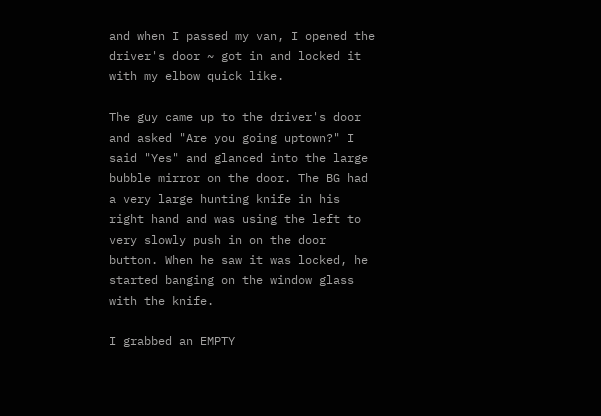and when I passed my van, I opened the driver's door ~ got in and locked it with my elbow quick like.

The guy came up to the driver's door and asked "Are you going uptown?" I said "Yes" and glanced into the large bubble mirror on the door. The BG had a very large hunting knife in his right hand and was using the left to very slowly push in on the door button. When he saw it was locked, he started banging on the window glass with the knife.

I grabbed an EMPTY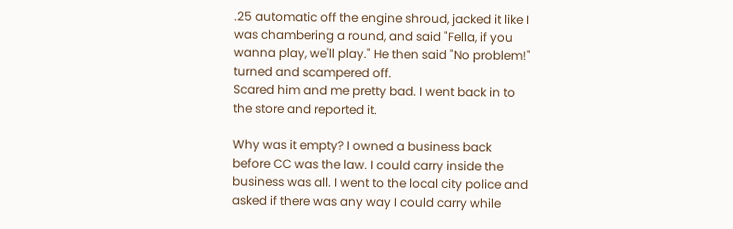.25 automatic off the engine shroud, jacked it like I was chambering a round, and said "Fella, if you wanna play, we'll play." He then said "No problem!" turned and scampered off.
Scared him and me pretty bad. I went back in to the store and reported it.

Why was it empty? I owned a business back before CC was the law. I could carry inside the business was all. I went to the local city police and asked if there was any way I could carry while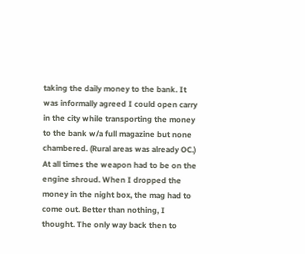taking the daily money to the bank. It was informally agreed I could open carry in the city while transporting the money to the bank w/a full magazine but none chambered. (Rural areas was already OC.) At all times the weapon had to be on the engine shroud. When I dropped the money in the night box, the mag had to come out. Better than nothing, I thought. The only way back then to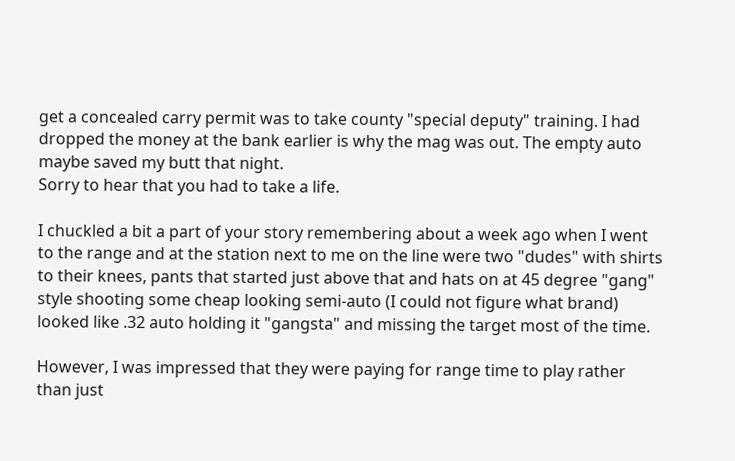get a concealed carry permit was to take county "special deputy" training. I had dropped the money at the bank earlier is why the mag was out. The empty auto maybe saved my butt that night.
Sorry to hear that you had to take a life.

I chuckled a bit a part of your story remembering about a week ago when I went to the range and at the station next to me on the line were two "dudes" with shirts to their knees, pants that started just above that and hats on at 45 degree "gang" style shooting some cheap looking semi-auto (I could not figure what brand) looked like .32 auto holding it "gangsta" and missing the target most of the time.

However, I was impressed that they were paying for range time to play rather than just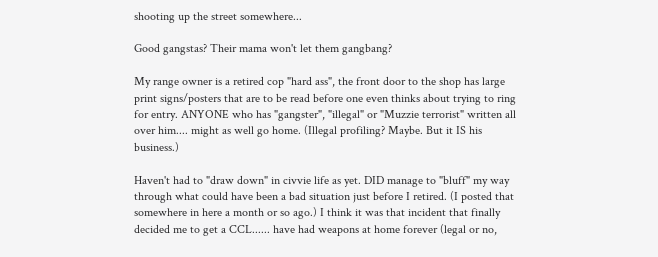shooting up the street somewhere...

Good gangstas? Their mama won't let them gangbang?

My range owner is a retired cop "hard ass", the front door to the shop has large print signs/posters that are to be read before one even thinks about trying to ring for entry. ANYONE who has "gangster", "illegal" or "Muzzie terrorist" written all over him.... might as well go home. (Illegal profiling? Maybe. But it IS his business.)

Haven't had to "draw down" in civvie life as yet. DID manage to "bluff" my way through what could have been a bad situation just before I retired. (I posted that somewhere in here a month or so ago.) I think it was that incident that finally decided me to get a CCL...... have had weapons at home forever (legal or no,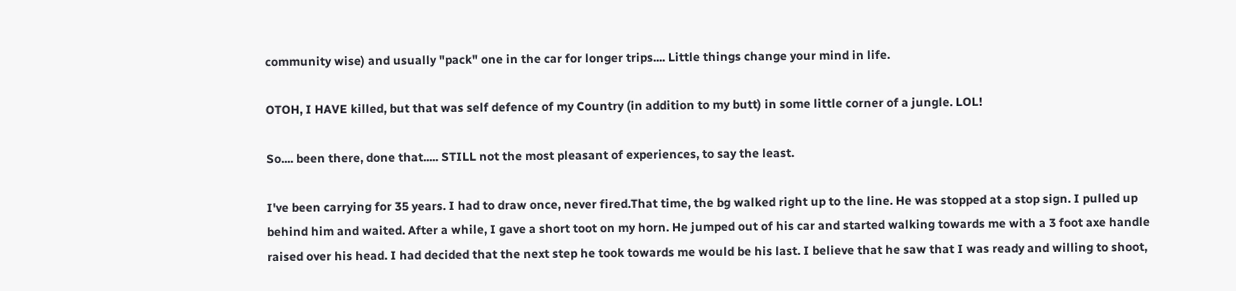community wise) and usually "pack" one in the car for longer trips.... Little things change your mind in life.

OTOH, I HAVE killed, but that was self defence of my Country (in addition to my butt) in some little corner of a jungle. LOL!

So.... been there, done that..... STILL not the most pleasant of experiences, to say the least.

I've been carrying for 35 years. I had to draw once, never fired.That time, the bg walked right up to the line. He was stopped at a stop sign. I pulled up behind him and waited. After a while, I gave a short toot on my horn. He jumped out of his car and started walking towards me with a 3 foot axe handle raised over his head. I had decided that the next step he took towards me would be his last. I believe that he saw that I was ready and willing to shoot,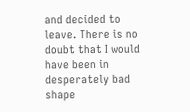and decided to leave. There is no doubt that I would have been in desperately bad shape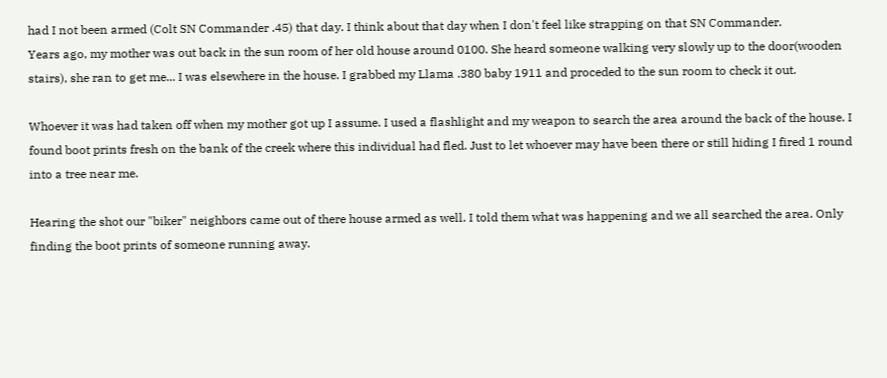had I not been armed (Colt SN Commander .45) that day. I think about that day when I don't feel like strapping on that SN Commander.
Years ago, my mother was out back in the sun room of her old house around 0100. She heard someone walking very slowly up to the door(wooden stairs), she ran to get me... I was elsewhere in the house. I grabbed my Llama .380 baby 1911 and proceded to the sun room to check it out.

Whoever it was had taken off when my mother got up I assume. I used a flashlight and my weapon to search the area around the back of the house. I found boot prints fresh on the bank of the creek where this individual had fled. Just to let whoever may have been there or still hiding I fired 1 round into a tree near me.

Hearing the shot our "biker" neighbors came out of there house armed as well. I told them what was happening and we all searched the area. Only finding the boot prints of someone running away.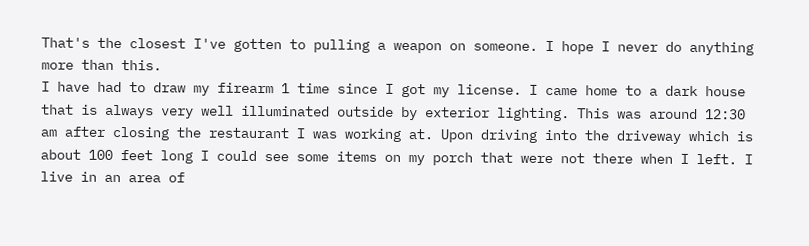That's the closest I've gotten to pulling a weapon on someone. I hope I never do anything more than this.
I have had to draw my firearm 1 time since I got my license. I came home to a dark house that is always very well illuminated outside by exterior lighting. This was around 12:30 am after closing the restaurant I was working at. Upon driving into the driveway which is about 100 feet long I could see some items on my porch that were not there when I left. I live in an area of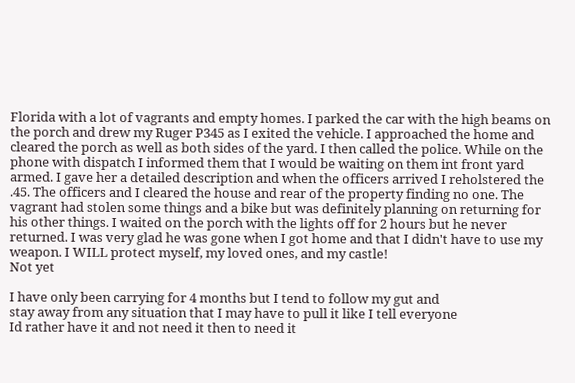Florida with a lot of vagrants and empty homes. I parked the car with the high beams on the porch and drew my Ruger P345 as I exited the vehicle. I approached the home and cleared the porch as well as both sides of the yard. I then called the police. While on the phone with dispatch I informed them that I would be waiting on them int front yard armed. I gave her a detailed description and when the officers arrived I reholstered the .45. The officers and I cleared the house and rear of the property finding no one. The vagrant had stolen some things and a bike but was definitely planning on returning for his other things. I waited on the porch with the lights off for 2 hours but he never returned. I was very glad he was gone when I got home and that I didn't have to use my weapon. I WILL protect myself, my loved ones, and my castle!
Not yet

I have only been carrying for 4 months but I tend to follow my gut and
stay away from any situation that I may have to pull it like I tell everyone
Id rather have it and not need it then to need it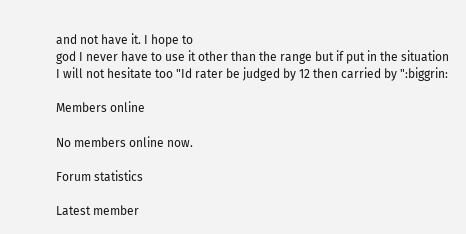and not have it. I hope to
god I never have to use it other than the range but if put in the situation
I will not hesitate too "Id rater be judged by 12 then carried by ":biggrin:

Members online

No members online now.

Forum statistics

Latest member